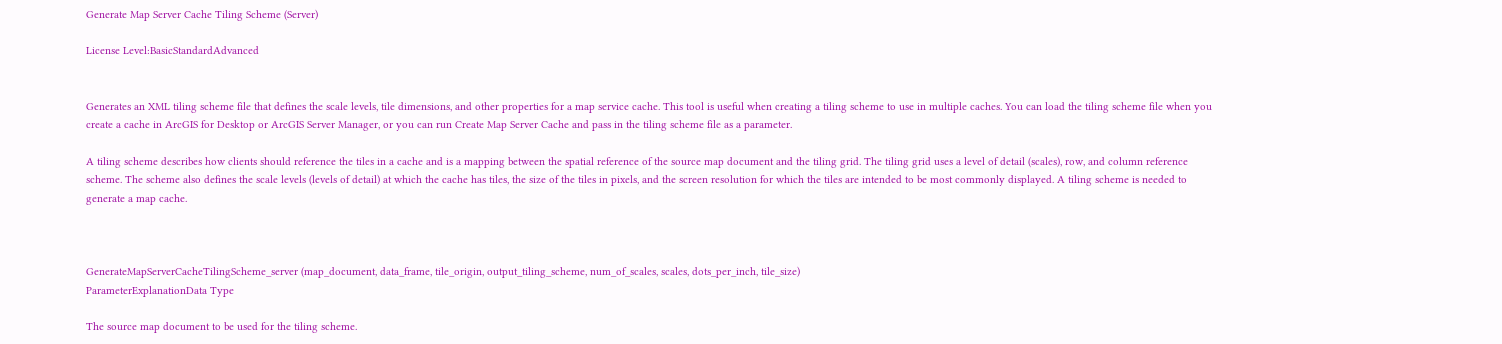Generate Map Server Cache Tiling Scheme (Server)

License Level:BasicStandardAdvanced


Generates an XML tiling scheme file that defines the scale levels, tile dimensions, and other properties for a map service cache. This tool is useful when creating a tiling scheme to use in multiple caches. You can load the tiling scheme file when you create a cache in ArcGIS for Desktop or ArcGIS Server Manager, or you can run Create Map Server Cache and pass in the tiling scheme file as a parameter.

A tiling scheme describes how clients should reference the tiles in a cache and is a mapping between the spatial reference of the source map document and the tiling grid. The tiling grid uses a level of detail (scales), row, and column reference scheme. The scheme also defines the scale levels (levels of detail) at which the cache has tiles, the size of the tiles in pixels, and the screen resolution for which the tiles are intended to be most commonly displayed. A tiling scheme is needed to generate a map cache.



GenerateMapServerCacheTilingScheme_server (map_document, data_frame, tile_origin, output_tiling_scheme, num_of_scales, scales, dots_per_inch, tile_size)
ParameterExplanationData Type

The source map document to be used for the tiling scheme.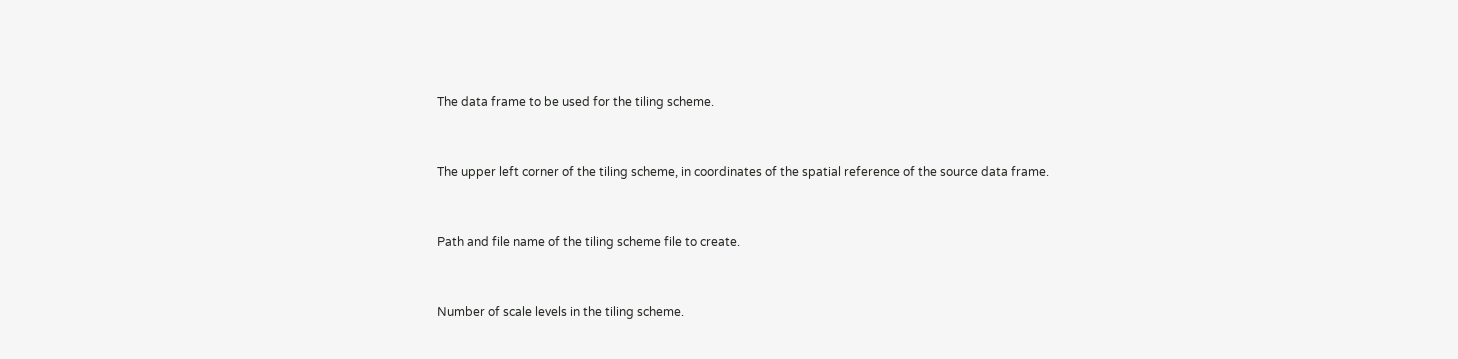The data frame to be used for the tiling scheme.


The upper left corner of the tiling scheme, in coordinates of the spatial reference of the source data frame.


Path and file name of the tiling scheme file to create.


Number of scale levels in the tiling scheme.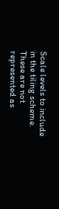Scale levels to include in the tiling scheme. These are not represented as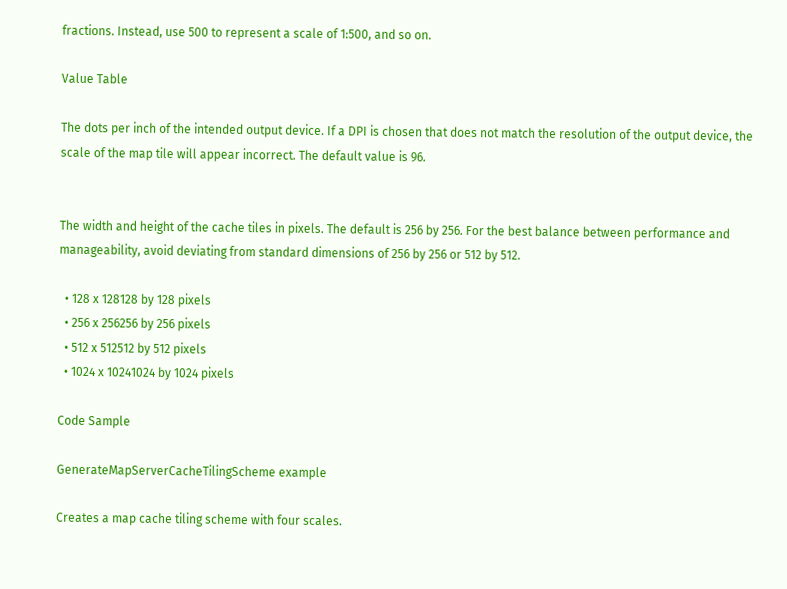fractions. Instead, use 500 to represent a scale of 1:500, and so on.

Value Table

The dots per inch of the intended output device. If a DPI is chosen that does not match the resolution of the output device, the scale of the map tile will appear incorrect. The default value is 96.


The width and height of the cache tiles in pixels. The default is 256 by 256. For the best balance between performance and manageability, avoid deviating from standard dimensions of 256 by 256 or 512 by 512.

  • 128 x 128128 by 128 pixels
  • 256 x 256256 by 256 pixels
  • 512 x 512512 by 512 pixels
  • 1024 x 10241024 by 1024 pixels

Code Sample

GenerateMapServerCacheTilingScheme example

Creates a map cache tiling scheme with four scales.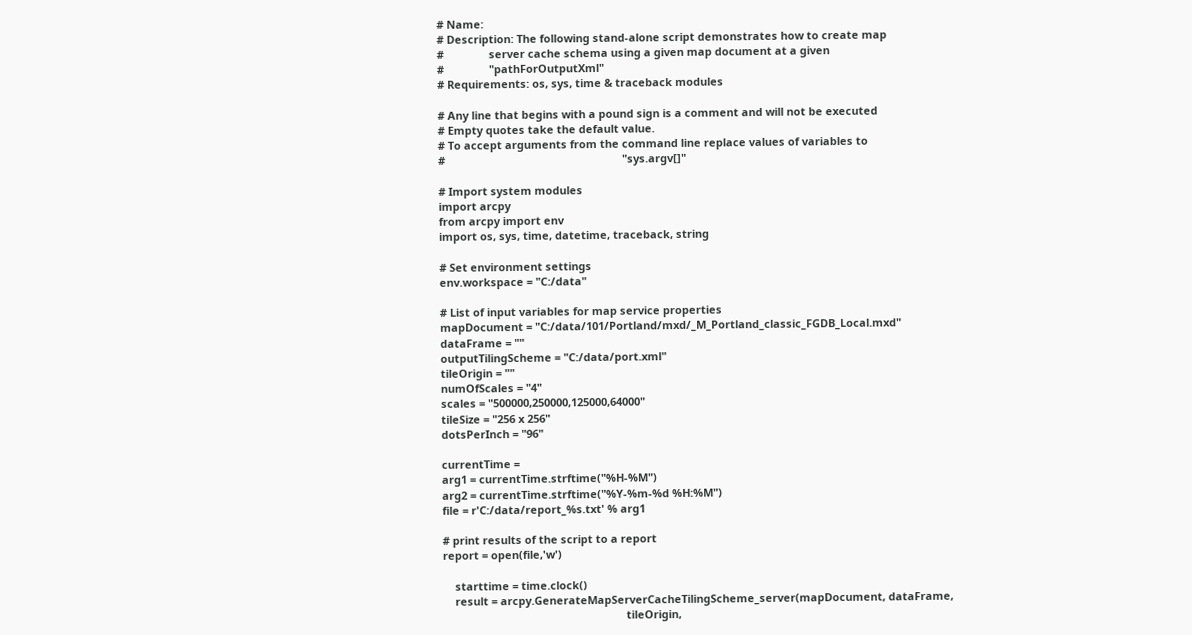# Name:
# Description: The following stand-alone script demonstrates how to create map
#               server cache schema using a given map document at a given
#               "pathForOutputXml"
# Requirements: os, sys, time & traceback modules

# Any line that begins with a pound sign is a comment and will not be executed
# Empty quotes take the default value.
# To accept arguments from the command line replace values of variables to
#                                                           "sys.argv[]"

# Import system modules
import arcpy
from arcpy import env
import os, sys, time, datetime, traceback, string

# Set environment settings
env.workspace = "C:/data"

# List of input variables for map service properties
mapDocument = "C:/data/101/Portland/mxd/_M_Portland_classic_FGDB_Local.mxd"
dataFrame = ""
outputTilingScheme = "C:/data/port.xml"
tileOrigin = ""
numOfScales = "4"
scales = "500000,250000,125000,64000"
tileSize = "256 x 256"
dotsPerInch = "96"

currentTime =
arg1 = currentTime.strftime("%H-%M")
arg2 = currentTime.strftime("%Y-%m-%d %H:%M")
file = r'C:/data/report_%s.txt' % arg1

# print results of the script to a report
report = open(file,'w')

    starttime = time.clock()
    result = arcpy.GenerateMapServerCacheTilingScheme_server(mapDocument, dataFrame,
                                                             tileOrigin,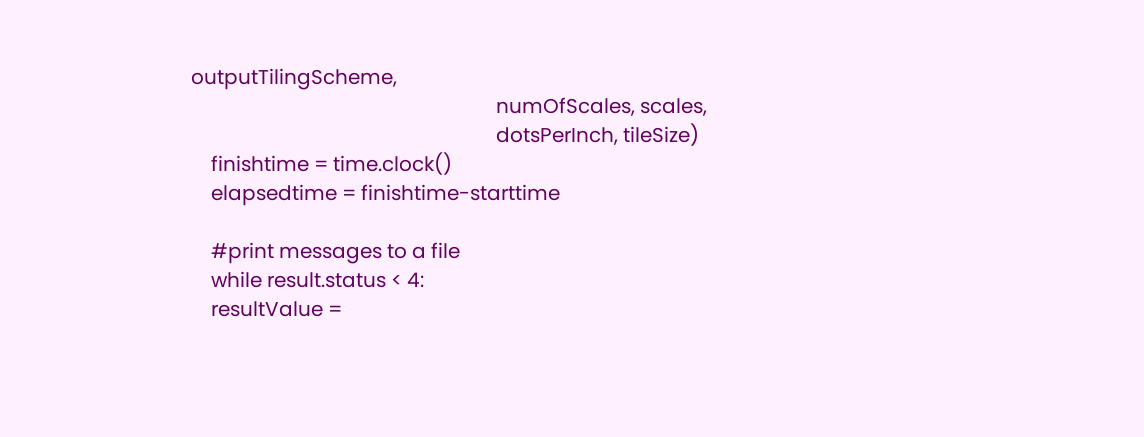outputTilingScheme,
                                                             numOfScales, scales,
                                                             dotsPerInch, tileSize)
    finishtime = time.clock()
    elapsedtime = finishtime-starttime

    #print messages to a file
    while result.status < 4:
    resultValue =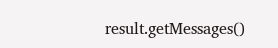result.getMessages()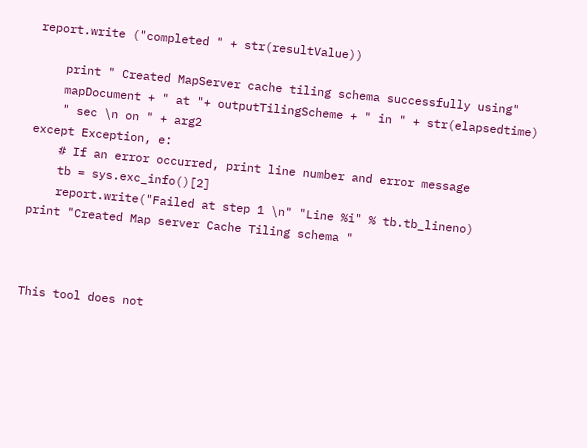report.write ("completed " + str(resultValue))

    print " Created MapServer cache tiling schema successfully using"
    mapDocument + " at "+ outputTilingScheme + " in " + str(elapsedtime)
    " sec \n on " + arg2
except Exception, e:
    # If an error occurred, print line number and error message
    tb = sys.exc_info()[2]
    report.write("Failed at step 1 \n" "Line %i" % tb.tb_lineno)
print "Created Map server Cache Tiling schema "



This tool does not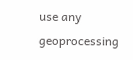use any geoprocessing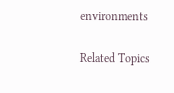environments

Related Topics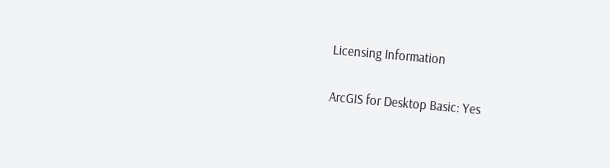Licensing Information

ArcGIS for Desktop Basic: Yes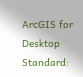ArcGIS for Desktop Standard: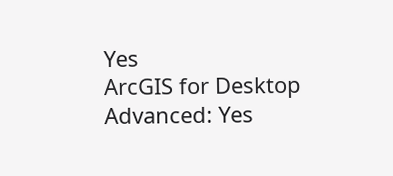Yes
ArcGIS for Desktop Advanced: Yes